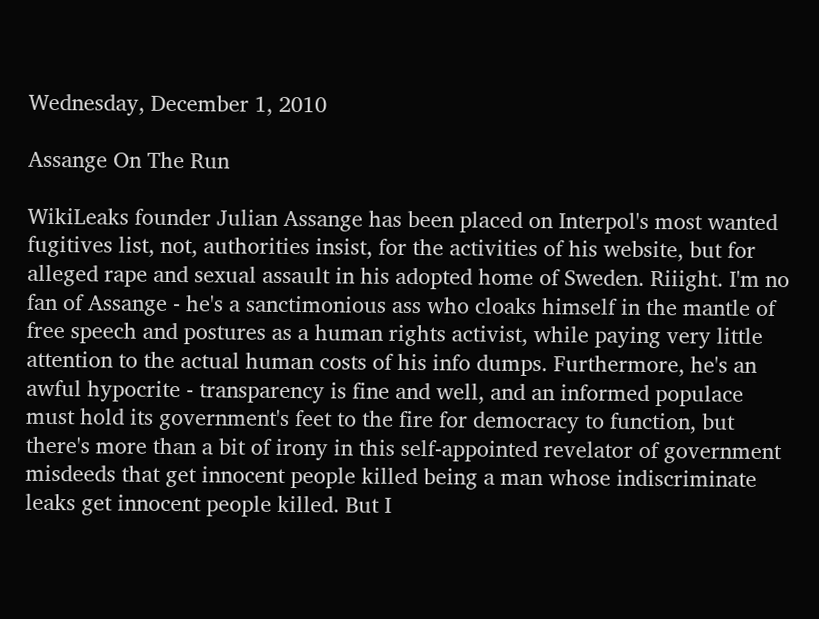Wednesday, December 1, 2010

Assange On The Run

WikiLeaks founder Julian Assange has been placed on Interpol's most wanted fugitives list, not, authorities insist, for the activities of his website, but for alleged rape and sexual assault in his adopted home of Sweden. Riiight. I'm no fan of Assange - he's a sanctimonious ass who cloaks himself in the mantle of free speech and postures as a human rights activist, while paying very little attention to the actual human costs of his info dumps. Furthermore, he's an awful hypocrite - transparency is fine and well, and an informed populace must hold its government's feet to the fire for democracy to function, but there's more than a bit of irony in this self-appointed revelator of government misdeeds that get innocent people killed being a man whose indiscriminate leaks get innocent people killed. But I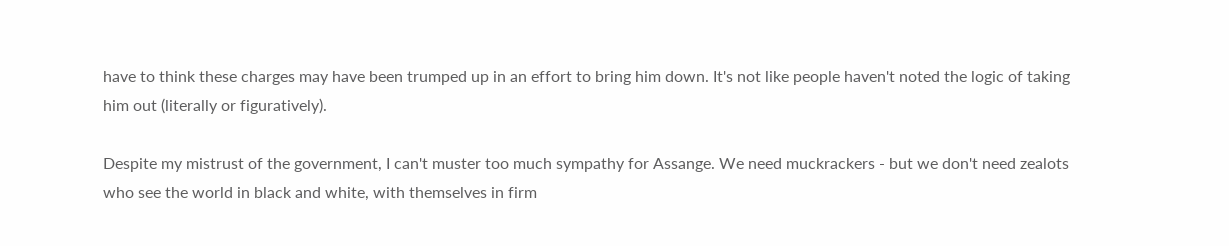have to think these charges may have been trumped up in an effort to bring him down. It's not like people haven't noted the logic of taking him out (literally or figuratively).

Despite my mistrust of the government, I can't muster too much sympathy for Assange. We need muckrackers - but we don't need zealots who see the world in black and white, with themselves in firm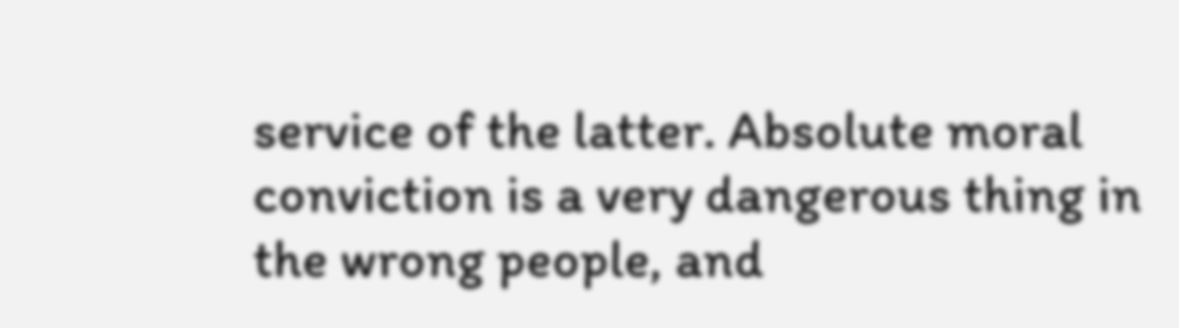service of the latter. Absolute moral conviction is a very dangerous thing in the wrong people, and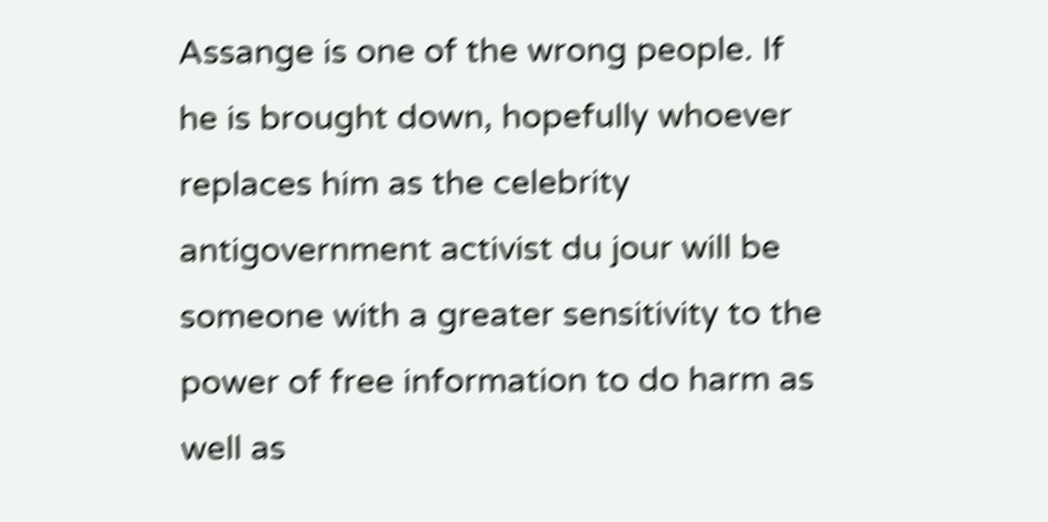Assange is one of the wrong people. If he is brought down, hopefully whoever replaces him as the celebrity antigovernment activist du jour will be someone with a greater sensitivity to the power of free information to do harm as well as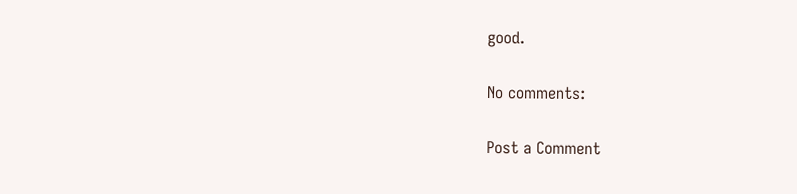good.

No comments:

Post a Comment